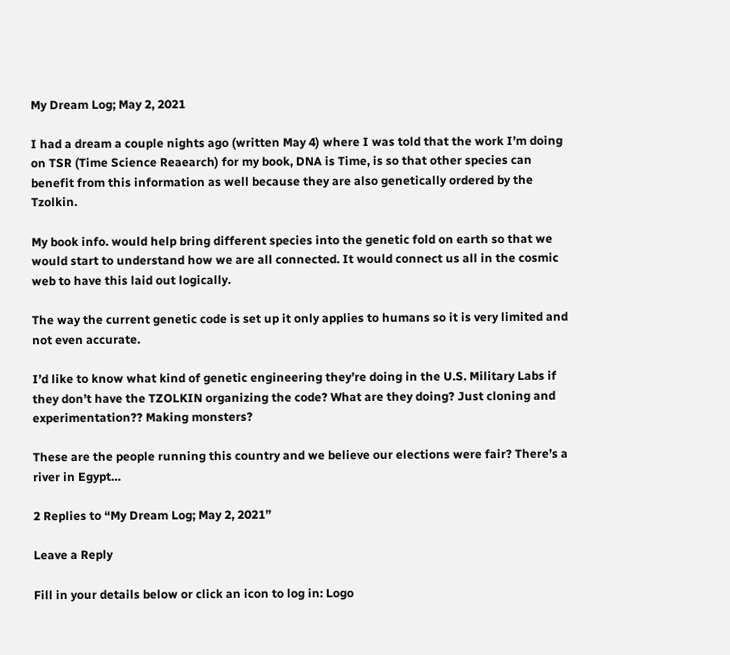My Dream Log; May 2, 2021

I had a dream a couple nights ago (written May 4) where I was told that the work I’m doing on TSR (Time Science Reaearch) for my book, DNA is Time, is so that other species can benefit from this information as well because they are also genetically ordered by the Tzolkin.

My book info. would help bring different species into the genetic fold on earth so that we would start to understand how we are all connected. It would connect us all in the cosmic web to have this laid out logically.

The way the current genetic code is set up it only applies to humans so it is very limited and not even accurate.

I’d like to know what kind of genetic engineering they’re doing in the U.S. Military Labs if they don’t have the TZOLKIN organizing the code? What are they doing? Just cloning and experimentation?? Making monsters?

These are the people running this country and we believe our elections were fair? There’s a river in Egypt…

2 Replies to “My Dream Log; May 2, 2021”

Leave a Reply

Fill in your details below or click an icon to log in: Logo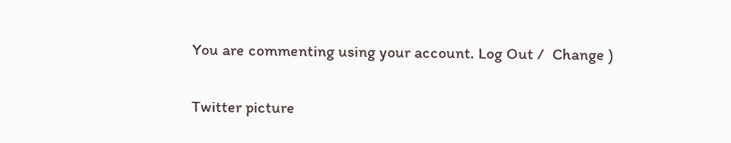You are commenting using your account. Log Out /  Change )

Twitter picture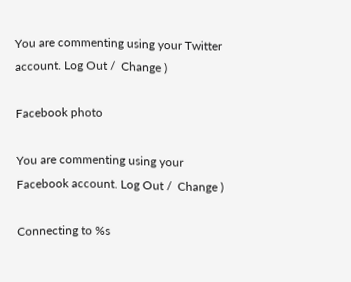You are commenting using your Twitter account. Log Out /  Change )

Facebook photo

You are commenting using your Facebook account. Log Out /  Change )

Connecting to %s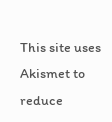This site uses Akismet to reduce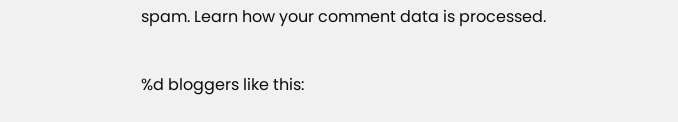spam. Learn how your comment data is processed.

%d bloggers like this: